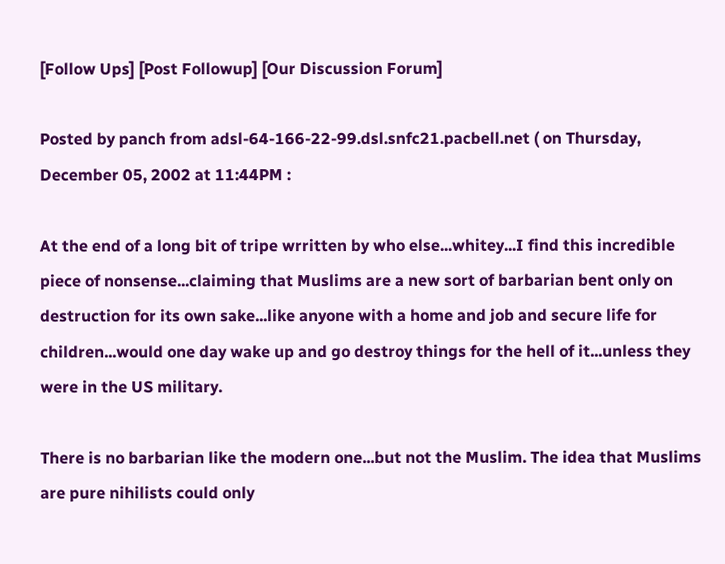[Follow Ups] [Post Followup] [Our Discussion Forum]

Posted by panch from adsl-64-166-22-99.dsl.snfc21.pacbell.net ( on Thursday, December 05, 2002 at 11:44PM :

At the end of a long bit of tripe wrritten by who else...whitey...I find this incredible piece of nonsense...claiming that Muslims are a new sort of barbarian bent only on destruction for its own sake...like anyone with a home and job and secure life for children...would one day wake up and go destroy things for the hell of it...unless they were in the US military.

There is no barbarian like the modern one...but not the Muslim. The idea that Muslims are pure nihilists could only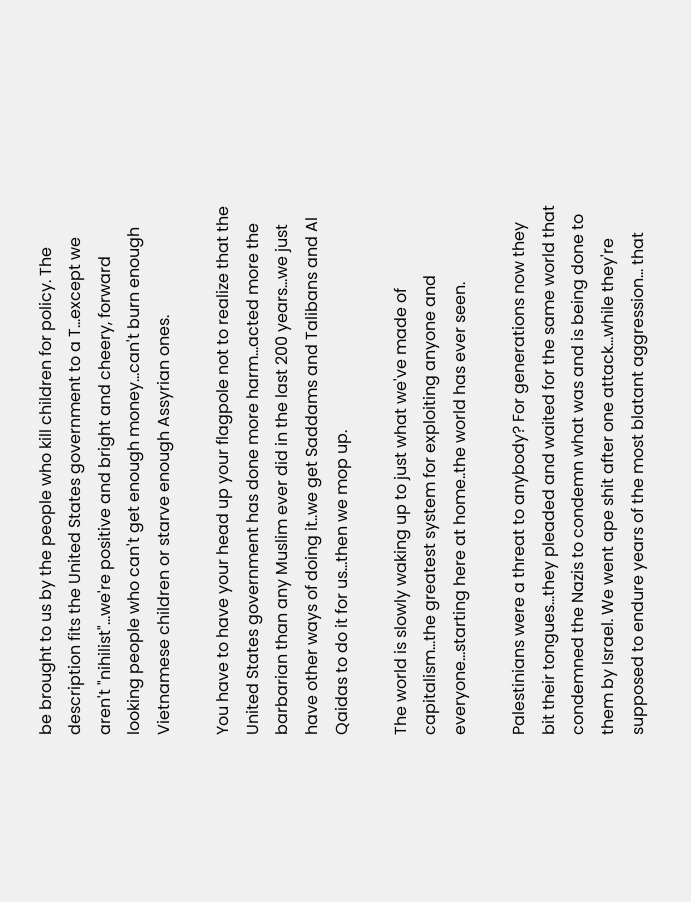be brought to us by the people who kill children for policy. The description fits the United States government to a T...except we aren't "nihilist"...we're positive and bright and cheery, forward looking people who can't get enough money...can't burn enough Vietnamese children or starve enough Assyrian ones.

You have to have your head up your flagpole not to realize that the United States government has done more harm...acted more the barbarian than any Muslim ever did in the last 200 years...we just have other ways of doing it..we get Saddams and Talibans and Al Qaidas to do it for us...then we mop up.

The world is slowly waking up to just what we've made of capitalism...the greatest system for exploiting anyone and everyone...starting here at home..the world has ever seen.

Palestinians were a threat to anybody? For generations now they bit their tongues...they pleaded and waited for the same world that condemned the Nazis to condemn what was and is being done to them by Israel. We went ape shit after one attack...while they're supposed to endure years of the most blatant aggression... that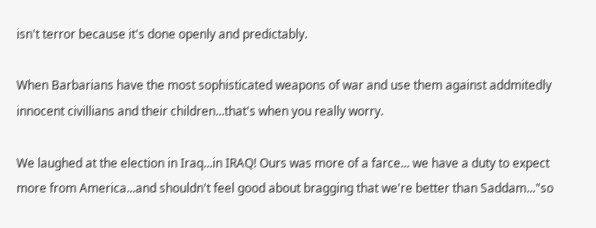isn't terror because it's done openly and predictably.

When Barbarians have the most sophisticated weapons of war and use them against addmitedly innocent civillians and their children...that's when you really worry.

We laughed at the election in Iraq...in IRAQ! Ours was more of a farce... we have a duty to expect more from America...and shouldn't feel good about bragging that we're better than Saddam..."so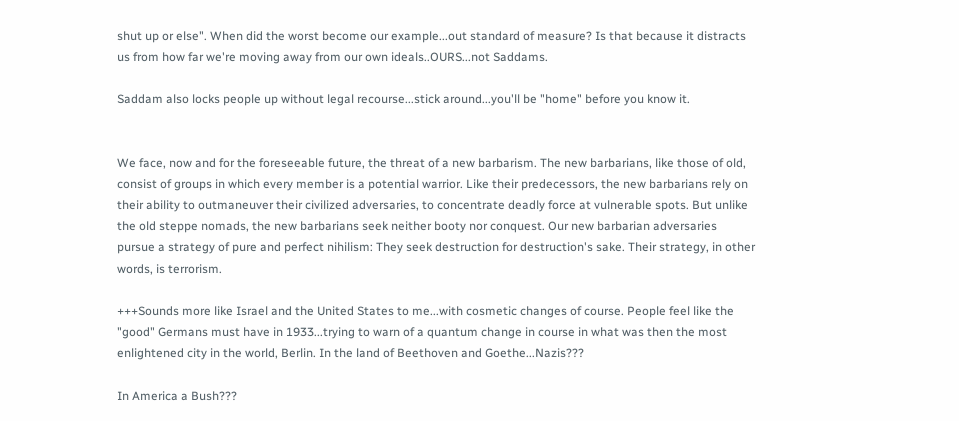shut up or else". When did the worst become our example...out standard of measure? Is that because it distracts us from how far we're moving away from our own ideals..OURS...not Saddams.

Saddam also locks people up without legal recourse...stick around...you'll be "home" before you know it.


We face, now and for the foreseeable future, the threat of a new barbarism. The new barbarians, like those of old, consist of groups in which every member is a potential warrior. Like their predecessors, the new barbarians rely on their ability to outmaneuver their civilized adversaries, to concentrate deadly force at vulnerable spots. But unlike the old steppe nomads, the new barbarians seek neither booty nor conquest. Our new barbarian adversaries pursue a strategy of pure and perfect nihilism: They seek destruction for destruction's sake. Their strategy, in other words, is terrorism.

+++Sounds more like Israel and the United States to me...with cosmetic changes of course. People feel like the "good" Germans must have in 1933...trying to warn of a quantum change in course in what was then the most enlightened city in the world, Berlin. In the land of Beethoven and Goethe...Nazis???

In America a Bush???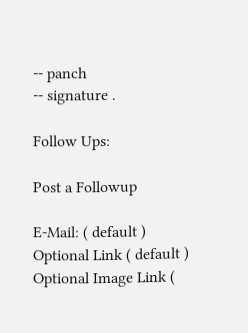-- panch
-- signature .

Follow Ups:

Post a Followup

E-Mail: ( default )
Optional Link ( default )
Optional Image Link (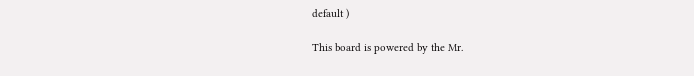default )

This board is powered by the Mr.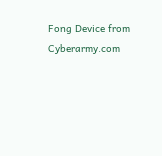Fong Device from Cyberarmy.com